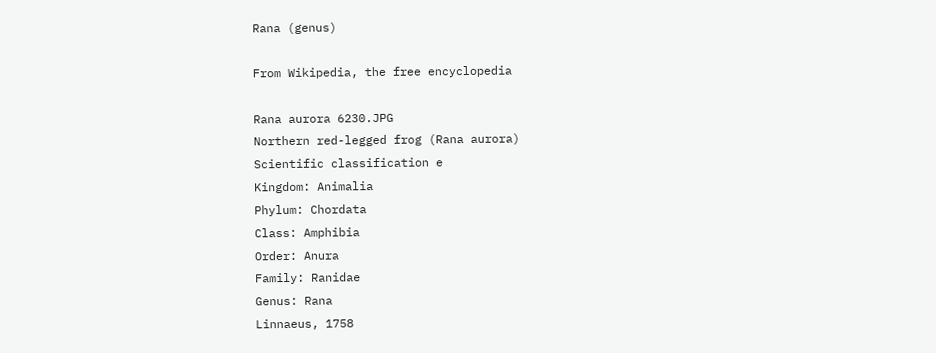Rana (genus)

From Wikipedia, the free encyclopedia

Rana aurora 6230.JPG
Northern red-legged frog (Rana aurora)
Scientific classification e
Kingdom: Animalia
Phylum: Chordata
Class: Amphibia
Order: Anura
Family: Ranidae
Genus: Rana
Linnaeus, 1758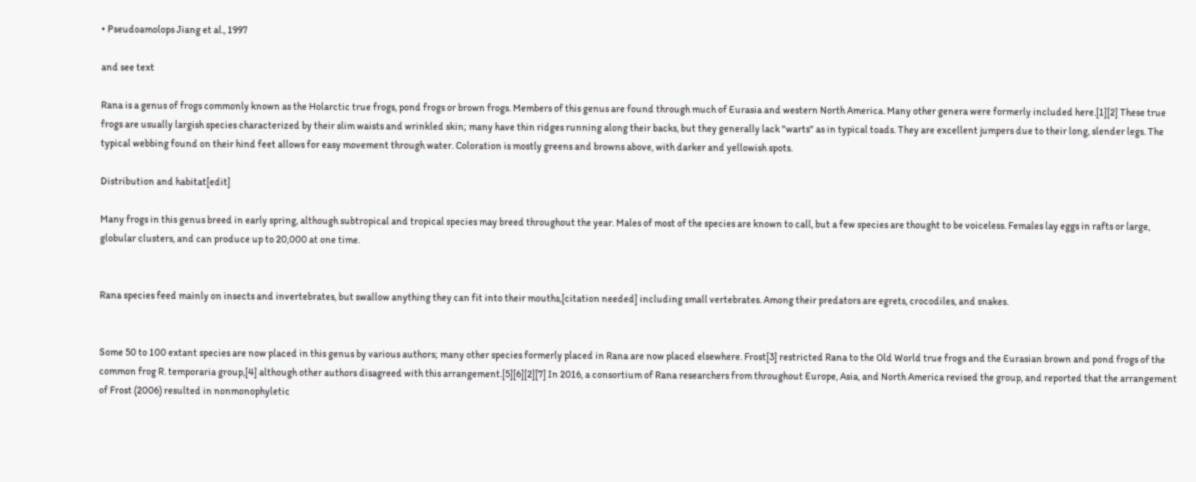• Pseudoamolops Jiang et al., 1997

and see text

Rana is a genus of frogs commonly known as the Holarctic true frogs, pond frogs or brown frogs. Members of this genus are found through much of Eurasia and western North America. Many other genera were formerly included here.[1][2] These true frogs are usually largish species characterized by their slim waists and wrinkled skin; many have thin ridges running along their backs, but they generally lack "warts" as in typical toads. They are excellent jumpers due to their long, slender legs. The typical webbing found on their hind feet allows for easy movement through water. Coloration is mostly greens and browns above, with darker and yellowish spots.

Distribution and habitat[edit]

Many frogs in this genus breed in early spring, although subtropical and tropical species may breed throughout the year. Males of most of the species are known to call, but a few species are thought to be voiceless. Females lay eggs in rafts or large, globular clusters, and can produce up to 20,000 at one time.


Rana species feed mainly on insects and invertebrates, but swallow anything they can fit into their mouths,[citation needed] including small vertebrates. Among their predators are egrets, crocodiles, and snakes.


Some 50 to 100 extant species are now placed in this genus by various authors; many other species formerly placed in Rana are now placed elsewhere. Frost[3] restricted Rana to the Old World true frogs and the Eurasian brown and pond frogs of the common frog R. temporaria group,[4] although other authors disagreed with this arrangement.[5][6][2][7] In 2016, a consortium of Rana researchers from throughout Europe, Asia, and North America revised the group, and reported that the arrangement of Frost (2006) resulted in nonmonophyletic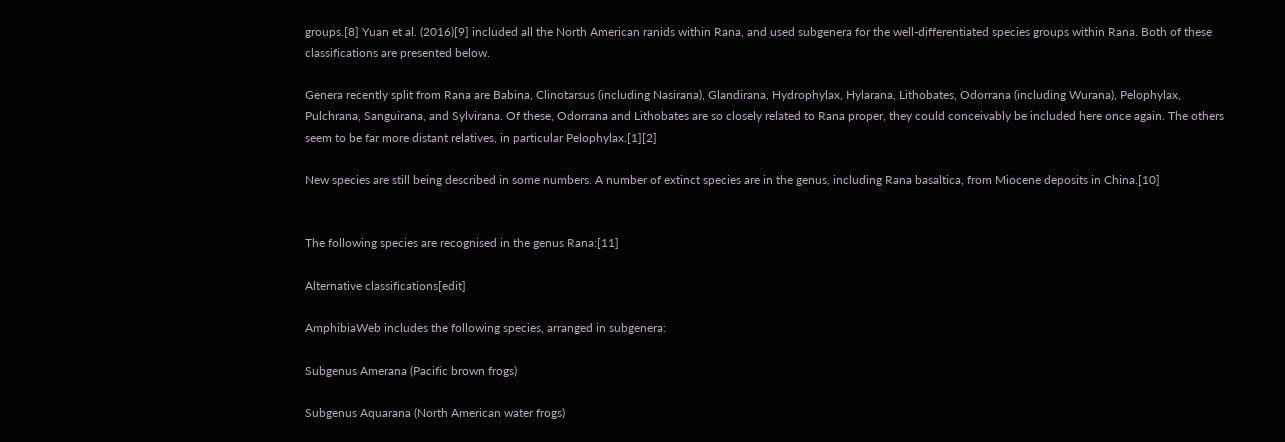groups.[8] Yuan et al. (2016)[9] included all the North American ranids within Rana, and used subgenera for the well-differentiated species groups within Rana. Both of these classifications are presented below.

Genera recently split from Rana are Babina, Clinotarsus (including Nasirana), Glandirana, Hydrophylax, Hylarana, Lithobates, Odorrana (including Wurana), Pelophylax, Pulchrana, Sanguirana, and Sylvirana. Of these, Odorrana and Lithobates are so closely related to Rana proper, they could conceivably be included here once again. The others seem to be far more distant relatives, in particular Pelophylax.[1][2]

New species are still being described in some numbers. A number of extinct species are in the genus, including Rana basaltica, from Miocene deposits in China.[10]


The following species are recognised in the genus Rana:[11]

Alternative classifications[edit]

AmphibiaWeb includes the following species, arranged in subgenera:

Subgenus Amerana (Pacific brown frogs)

Subgenus Aquarana (North American water frogs)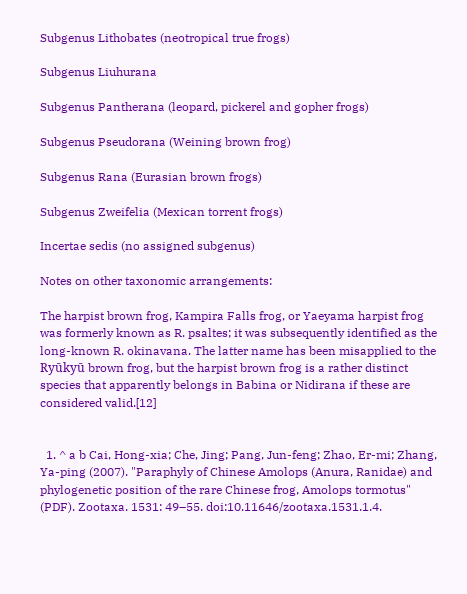Subgenus Lithobates (neotropical true frogs)

Subgenus Liuhurana

Subgenus Pantherana (leopard, pickerel and gopher frogs)

Subgenus Pseudorana (Weining brown frog)

Subgenus Rana (Eurasian brown frogs)

Subgenus Zweifelia (Mexican torrent frogs)

Incertae sedis (no assigned subgenus)

Notes on other taxonomic arrangements:

The harpist brown frog, Kampira Falls frog, or Yaeyama harpist frog was formerly known as R. psaltes; it was subsequently identified as the long-known R. okinavana. The latter name has been misapplied to the Ryūkyū brown frog, but the harpist brown frog is a rather distinct species that apparently belongs in Babina or Nidirana if these are considered valid.[12]


  1. ^ a b Cai, Hong-xia; Che, Jing; Pang, Jun-feng; Zhao, Er-mi; Zhang, Ya-ping (2007). "Paraphyly of Chinese Amolops (Anura, Ranidae) and phylogenetic position of the rare Chinese frog, Amolops tormotus" (PDF). Zootaxa. 1531: 49–55. doi:10.11646/zootaxa.1531.1.4.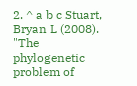2. ^ a b c Stuart, Bryan L (2008). "The phylogenetic problem of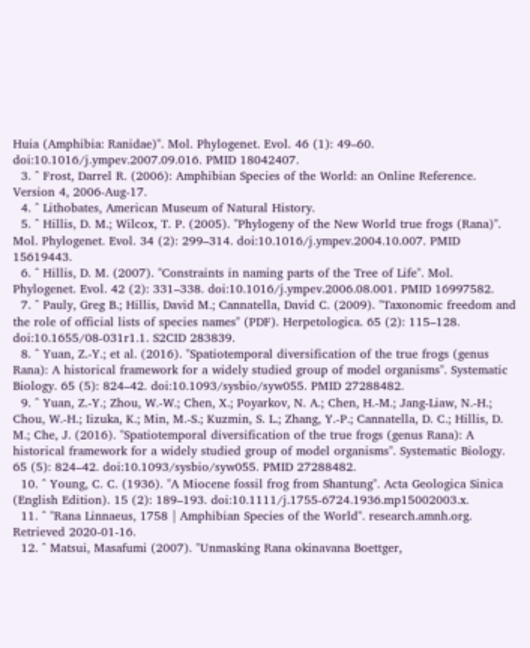Huia (Amphibia: Ranidae)". Mol. Phylogenet. Evol. 46 (1): 49–60. doi:10.1016/j.ympev.2007.09.016. PMID 18042407.
  3. ^ Frost, Darrel R. (2006): Amphibian Species of the World: an Online Reference. Version 4, 2006-Aug-17.
  4. ^ Lithobates, American Museum of Natural History.
  5. ^ Hillis, D. M.; Wilcox, T. P. (2005). "Phylogeny of the New World true frogs (Rana)". Mol. Phylogenet. Evol. 34 (2): 299–314. doi:10.1016/j.ympev.2004.10.007. PMID 15619443.
  6. ^ Hillis, D. M. (2007). "Constraints in naming parts of the Tree of Life". Mol. Phylogenet. Evol. 42 (2): 331–338. doi:10.1016/j.ympev.2006.08.001. PMID 16997582.
  7. ^ Pauly, Greg B.; Hillis, David M.; Cannatella, David C. (2009). "Taxonomic freedom and the role of official lists of species names" (PDF). Herpetologica. 65 (2): 115–128. doi:10.1655/08-031r1.1. S2CID 283839.
  8. ^ Yuan, Z.-Y.; et al. (2016). "Spatiotemporal diversification of the true frogs (genus Rana): A historical framework for a widely studied group of model organisms". Systematic Biology. 65 (5): 824–42. doi:10.1093/sysbio/syw055. PMID 27288482.
  9. ^ Yuan, Z.-Y.; Zhou, W.-W.; Chen, X.; Poyarkov, N. A.; Chen, H.-M.; Jang-Liaw, N.-H.; Chou, W.-H.; Iizuka, K.; Min, M.-S.; Kuzmin, S. L.; Zhang, Y.-P.; Cannatella, D. C.; Hillis, D. M.; Che, J. (2016). "Spatiotemporal diversification of the true frogs (genus Rana): A historical framework for a widely studied group of model organisms". Systematic Biology. 65 (5): 824–42. doi:10.1093/sysbio/syw055. PMID 27288482.
  10. ^ Young, C. C. (1936). "A Miocene fossil frog from Shantung". Acta Geologica Sinica (English Edition). 15 (2): 189–193. doi:10.1111/j.1755-6724.1936.mp15002003.x.
  11. ^ "Rana Linnaeus, 1758 | Amphibian Species of the World". research.amnh.org. Retrieved 2020-01-16.
  12. ^ Matsui, Masafumi (2007). "Unmasking Rana okinavana Boettger,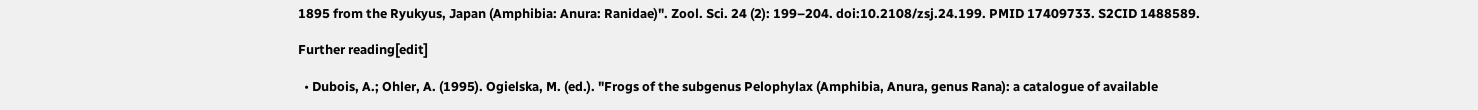1895 from the Ryukyus, Japan (Amphibia: Anura: Ranidae)". Zool. Sci. 24 (2): 199–204. doi:10.2108/zsj.24.199. PMID 17409733. S2CID 1488589.

Further reading[edit]

  • Dubois, A.; Ohler, A. (1995). Ogielska, M. (ed.). "Frogs of the subgenus Pelophylax (Amphibia, Anura, genus Rana): a catalogue of available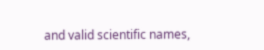and valid scientific names,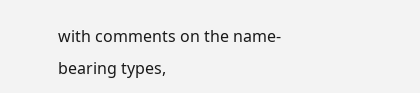with comments on the name-bearing types,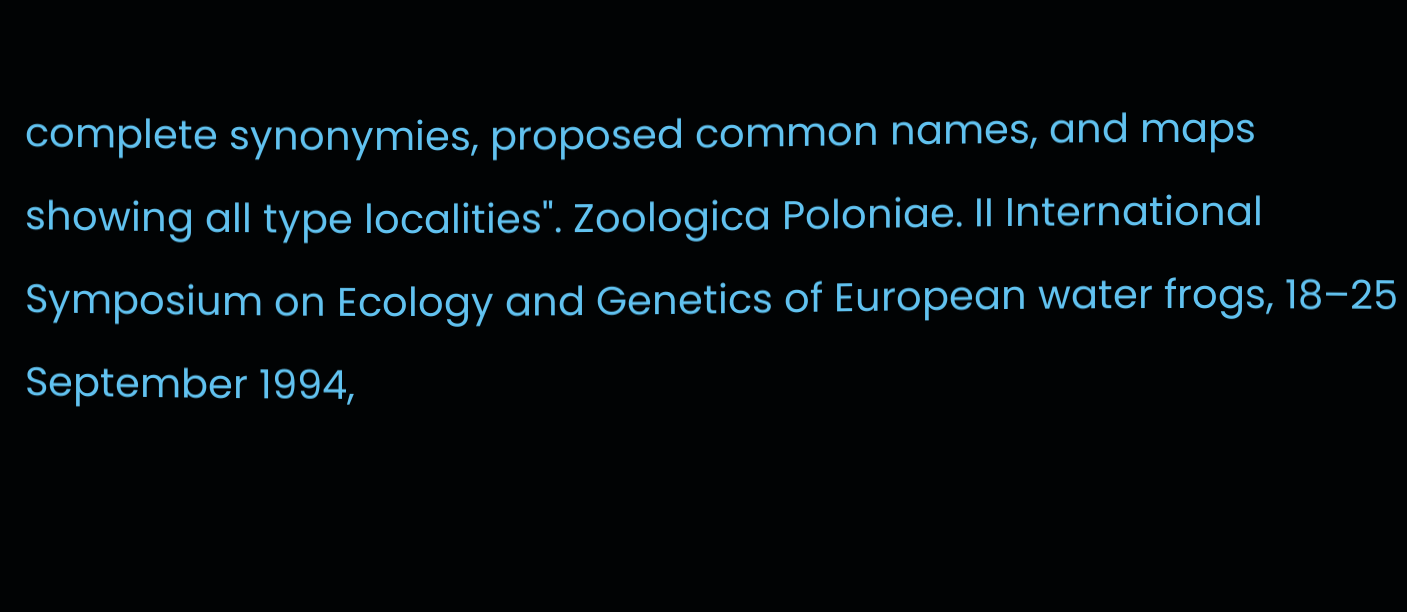complete synonymies, proposed common names, and maps showing all type localities". Zoologica Poloniae. II International Symposium on Ecology and Genetics of European water frogs, 18–25 September 1994,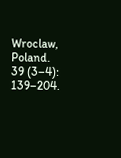Wroclaw, Poland. 39 (3–4): 139–204.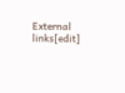External links[edit]